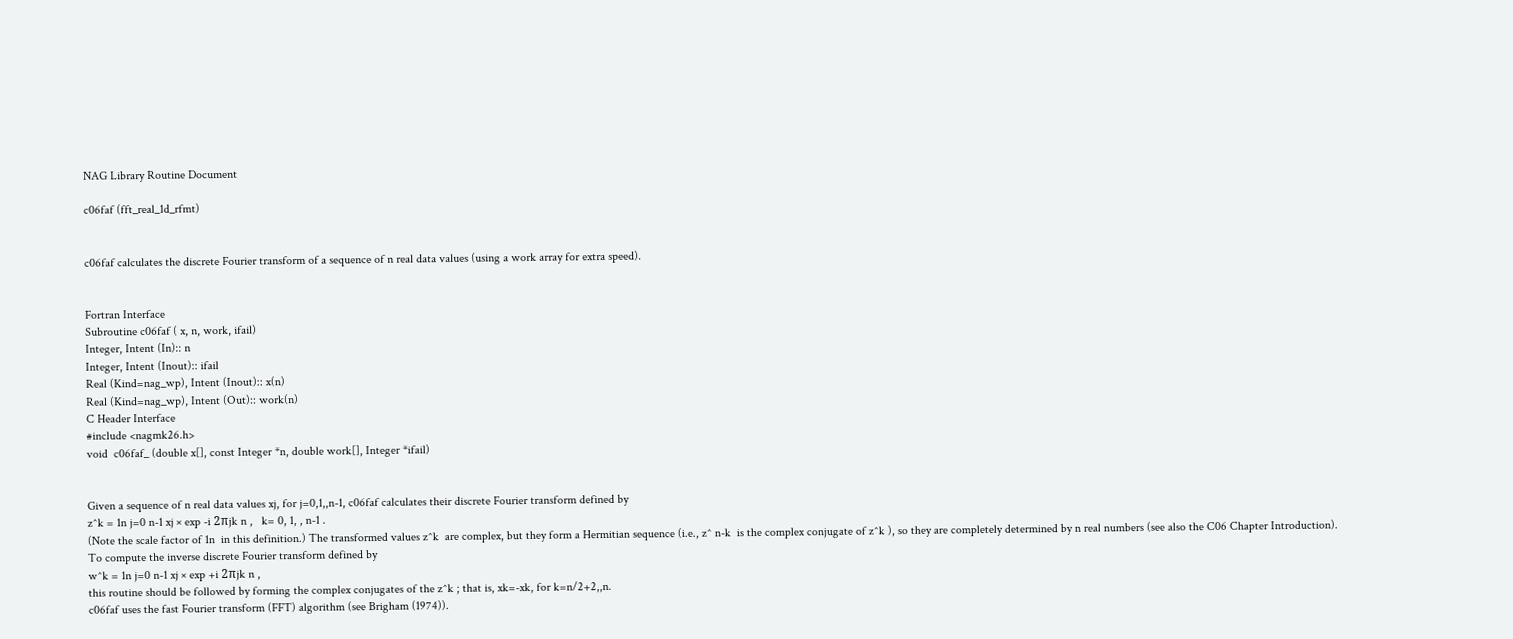NAG Library Routine Document

c06faf (fft_real_1d_rfmt)


c06faf calculates the discrete Fourier transform of a sequence of n real data values (using a work array for extra speed).


Fortran Interface
Subroutine c06faf ( x, n, work, ifail)
Integer, Intent (In):: n
Integer, Intent (Inout):: ifail
Real (Kind=nag_wp), Intent (Inout):: x(n)
Real (Kind=nag_wp), Intent (Out):: work(n)
C Header Interface
#include <nagmk26.h>
void  c06faf_ (double x[], const Integer *n, double work[], Integer *ifail)


Given a sequence of n real data values xj, for j=0,1,,n-1, c06faf calculates their discrete Fourier transform defined by
z^k = 1n j=0 n-1 xj × exp -i 2πjk n ,   k= 0, 1, , n-1 .
(Note the scale factor of 1n  in this definition.) The transformed values z^k  are complex, but they form a Hermitian sequence (i.e., z^ n-k  is the complex conjugate of z^k ), so they are completely determined by n real numbers (see also the C06 Chapter Introduction).
To compute the inverse discrete Fourier transform defined by
w^k = 1n j=0 n-1 xj × exp +i 2πjk n ,
this routine should be followed by forming the complex conjugates of the z^k ; that is, xk=-xk, for k=n/2+2,,n.
c06faf uses the fast Fourier transform (FFT) algorithm (see Brigham (1974)).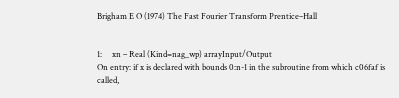Brigham E O (1974) The Fast Fourier Transform Prentice–Hall


1:     xn – Real (Kind=nag_wp) arrayInput/Output
On entry: if x is declared with bounds 0:n-1 in the subroutine from which c06faf is called,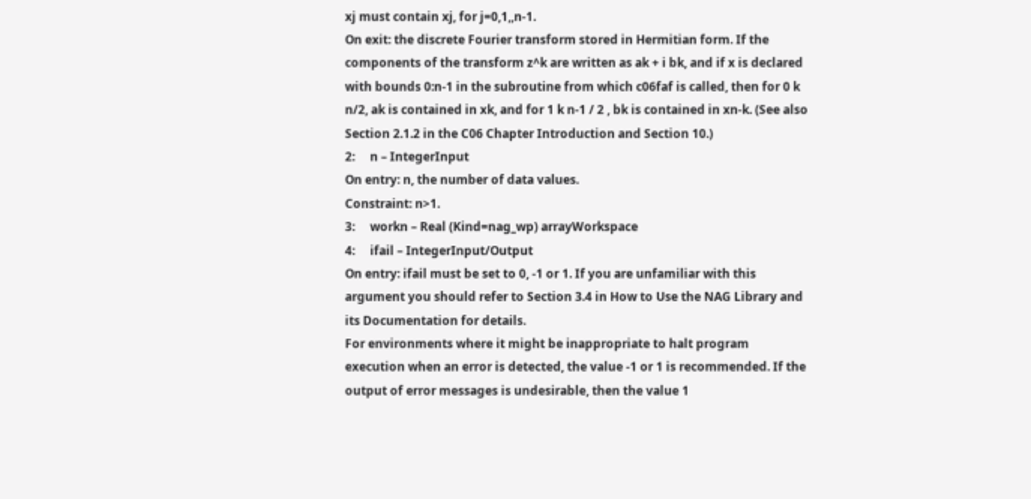xj must contain xj, for j=0,1,,n-1.
On exit: the discrete Fourier transform stored in Hermitian form. If the components of the transform z^k are written as ak + i bk, and if x is declared with bounds 0:n-1 in the subroutine from which c06faf is called, then for 0 k n/2, ak is contained in xk, and for 1 k n-1 / 2 , bk is contained in xn-k. (See also Section 2.1.2 in the C06 Chapter Introduction and Section 10.)
2:     n – IntegerInput
On entry: n, the number of data values.
Constraint: n>1.
3:     workn – Real (Kind=nag_wp) arrayWorkspace
4:     ifail – IntegerInput/Output
On entry: ifail must be set to 0, -1 or 1. If you are unfamiliar with this argument you should refer to Section 3.4 in How to Use the NAG Library and its Documentation for details.
For environments where it might be inappropriate to halt program execution when an error is detected, the value -1 or 1 is recommended. If the output of error messages is undesirable, then the value 1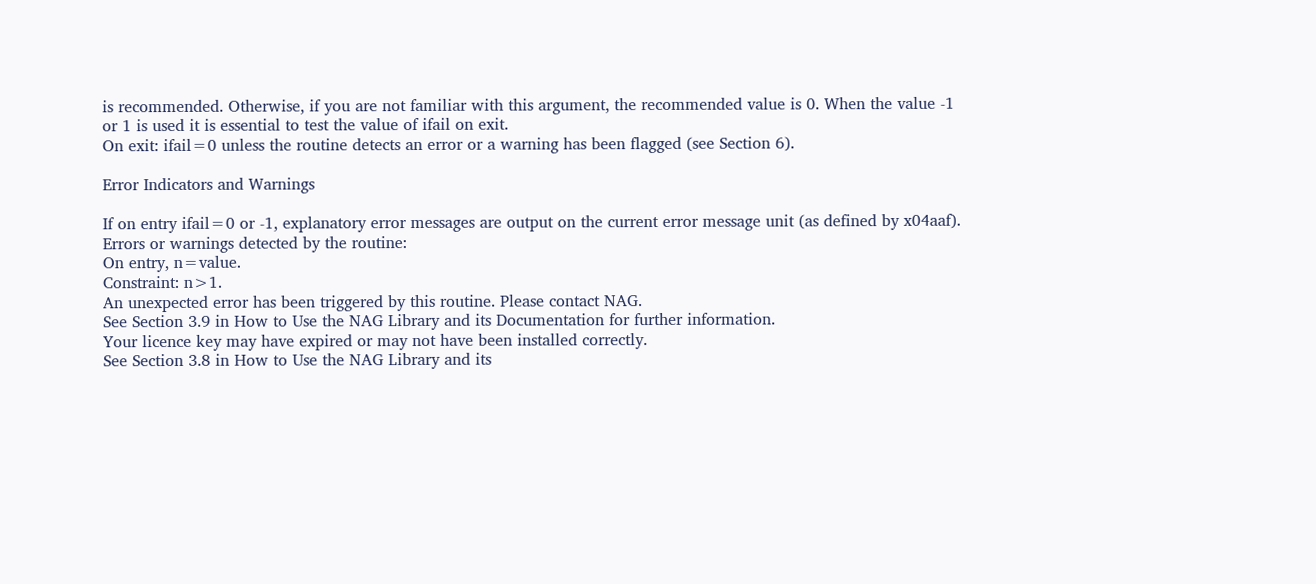is recommended. Otherwise, if you are not familiar with this argument, the recommended value is 0. When the value -1 or 1 is used it is essential to test the value of ifail on exit.
On exit: ifail=0 unless the routine detects an error or a warning has been flagged (see Section 6).

Error Indicators and Warnings

If on entry ifail=0 or -1, explanatory error messages are output on the current error message unit (as defined by x04aaf).
Errors or warnings detected by the routine:
On entry, n=value.
Constraint: n>1.
An unexpected error has been triggered by this routine. Please contact NAG.
See Section 3.9 in How to Use the NAG Library and its Documentation for further information.
Your licence key may have expired or may not have been installed correctly.
See Section 3.8 in How to Use the NAG Library and its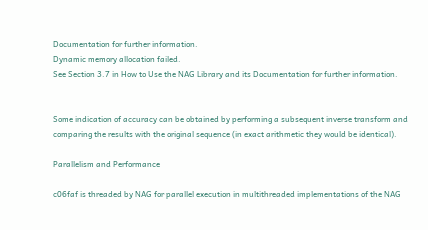Documentation for further information.
Dynamic memory allocation failed.
See Section 3.7 in How to Use the NAG Library and its Documentation for further information.


Some indication of accuracy can be obtained by performing a subsequent inverse transform and comparing the results with the original sequence (in exact arithmetic they would be identical).

Parallelism and Performance

c06faf is threaded by NAG for parallel execution in multithreaded implementations of the NAG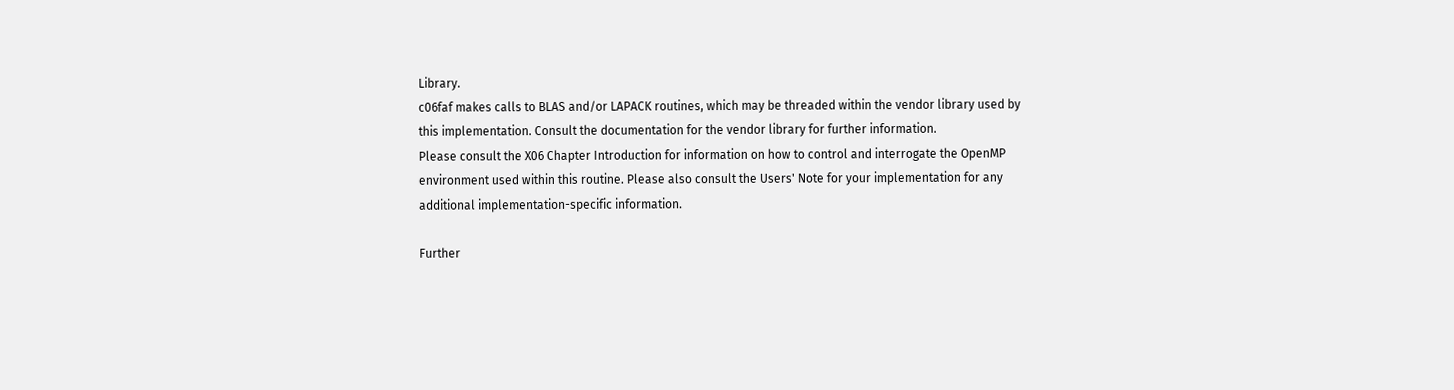Library.
c06faf makes calls to BLAS and/or LAPACK routines, which may be threaded within the vendor library used by this implementation. Consult the documentation for the vendor library for further information.
Please consult the X06 Chapter Introduction for information on how to control and interrogate the OpenMP environment used within this routine. Please also consult the Users' Note for your implementation for any additional implementation-specific information.

Further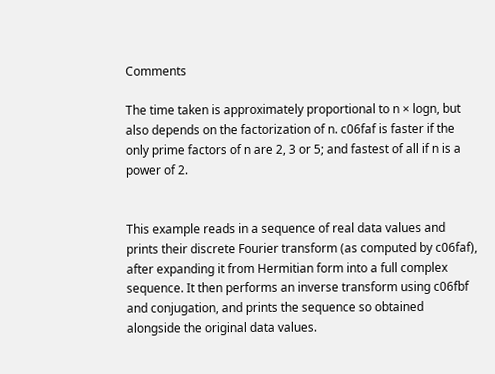Comments

The time taken is approximately proportional to n × logn, but also depends on the factorization of n. c06faf is faster if the only prime factors of n are 2, 3 or 5; and fastest of all if n is a power of 2.


This example reads in a sequence of real data values and prints their discrete Fourier transform (as computed by c06faf), after expanding it from Hermitian form into a full complex sequence. It then performs an inverse transform using c06fbf and conjugation, and prints the sequence so obtained alongside the original data values.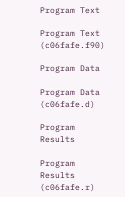Program Text

Program Text (c06fafe.f90)

Program Data

Program Data (c06fafe.d)

Program Results

Program Results (c06fafe.r)